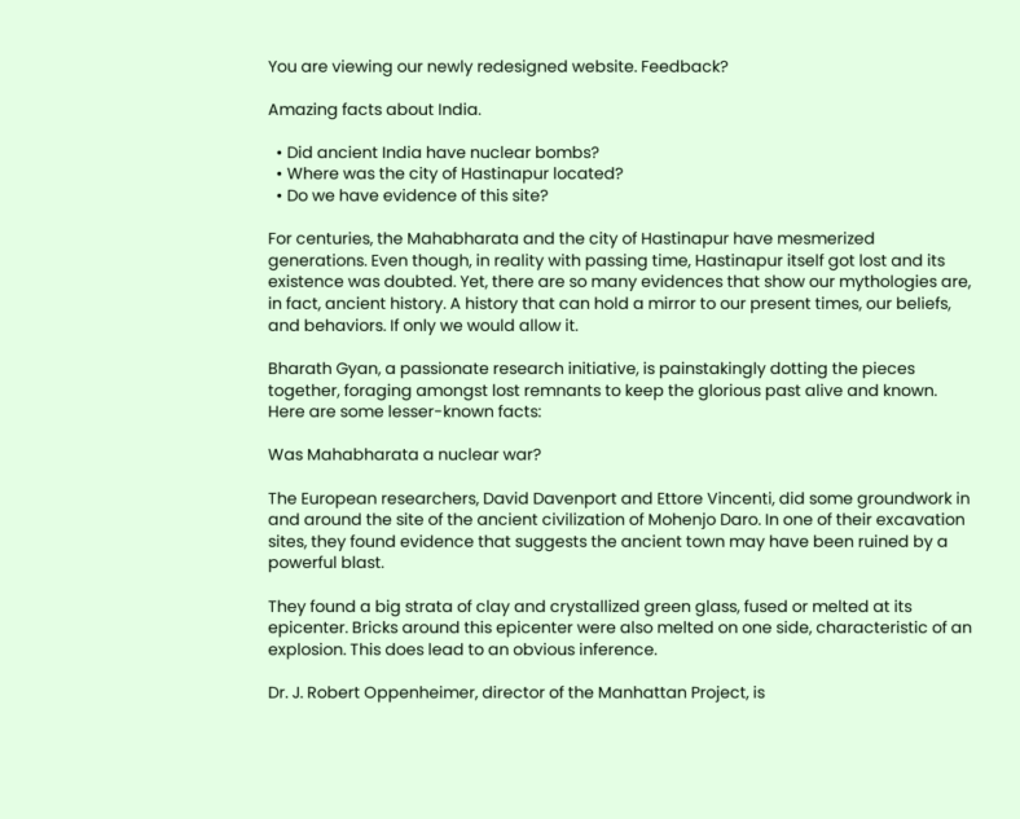You are viewing our newly redesigned website. Feedback?

Amazing facts about India.

  • Did ancient India have nuclear bombs?
  • Where was the city of Hastinapur located?
  • Do we have evidence of this site?

For centuries, the Mahabharata and the city of Hastinapur have mesmerized generations. Even though, in reality with passing time, Hastinapur itself got lost and its existence was doubted. Yet, there are so many evidences that show our mythologies are, in fact, ancient history. A history that can hold a mirror to our present times, our beliefs, and behaviors. If only we would allow it.

Bharath Gyan, a passionate research initiative, is painstakingly dotting the pieces together, foraging amongst lost remnants to keep the glorious past alive and known. Here are some lesser-known facts:

Was Mahabharata a nuclear war?

The European researchers, David Davenport and Ettore Vincenti, did some groundwork in and around the site of the ancient civilization of Mohenjo Daro. In one of their excavation sites, they found evidence that suggests the ancient town may have been ruined by a powerful blast.

They found a big strata of clay and crystallized green glass, fused or melted at its epicenter. Bricks around this epicenter were also melted on one side, characteristic of an explosion. This does lead to an obvious inference.

Dr. J. Robert Oppenheimer, director of the Manhattan Project, is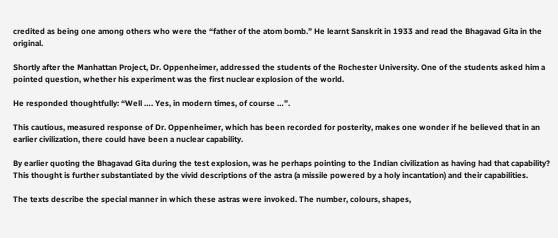credited as being one among others who were the “father of the atom bomb.” He learnt Sanskrit in 1933 and read the Bhagavad Gita in the original.

Shortly after the Manhattan Project, Dr. Oppenheimer, addressed the students of the Rochester University. One of the students asked him a pointed question, whether his experiment was the first nuclear explosion of the world.

He responded thoughtfully: “Well …. Yes, in modern times, of course …”.

This cautious, measured response of Dr. Oppenheimer, which has been recorded for posterity, makes one wonder if he believed that in an earlier civilization, there could have been a nuclear capability.

By earlier quoting the Bhagavad Gita during the test explosion, was he perhaps pointing to the Indian civilization as having had that capability? This thought is further substantiated by the vivid descriptions of the astra (a missile powered by a holy incantation) and their capabilities.

The texts describe the special manner in which these astras were invoked. The number, colours, shapes,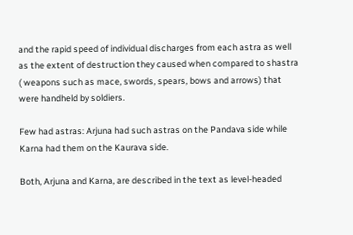and the rapid speed of individual discharges from each astra as well as the extent of destruction they caused when compared to shastra ( weapons such as mace, swords, spears, bows and arrows) that were handheld by soldiers.

Few had astras: Arjuna had such astras on the Pandava side while Karna had them on the Kaurava side.

Both, Arjuna and Karna, are described in the text as level-headed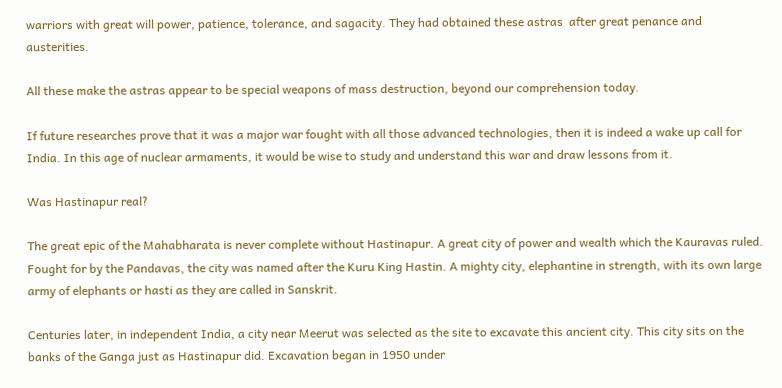warriors with great will power, patience, tolerance, and sagacity. They had obtained these astras  after great penance and austerities.

All these make the astras appear to be special weapons of mass destruction, beyond our comprehension today.

If future researches prove that it was a major war fought with all those advanced technologies, then it is indeed a wake up call for India. In this age of nuclear armaments, it would be wise to study and understand this war and draw lessons from it.

Was Hastinapur real?

The great epic of the Mahabharata is never complete without Hastinapur. A great city of power and wealth which the Kauravas ruled. Fought for by the Pandavas, the city was named after the Kuru King Hastin. A mighty city, elephantine in strength, with its own large army of elephants or hasti as they are called in Sanskrit.

Centuries later, in independent India, a city near Meerut was selected as the site to excavate this ancient city. This city sits on the banks of the Ganga just as Hastinapur did. Excavation began in 1950 under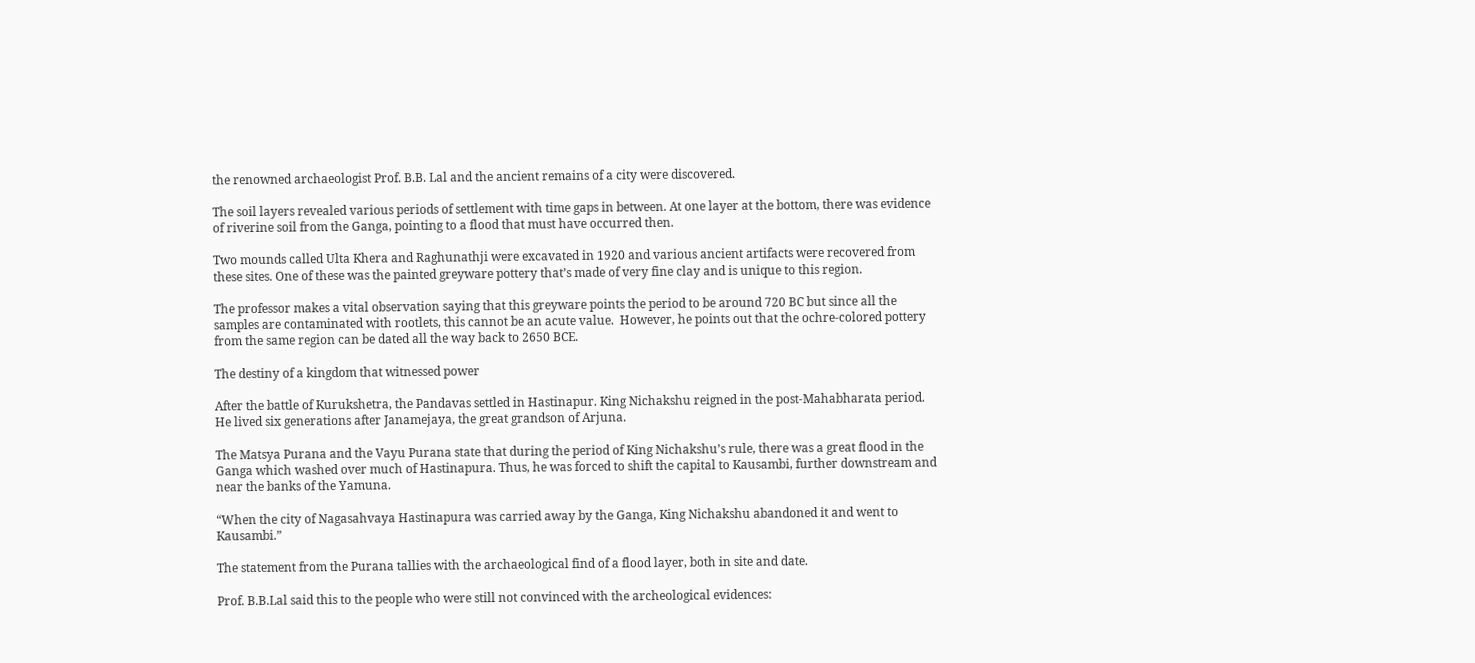the renowned archaeologist Prof. B.B. Lal and the ancient remains of a city were discovered.

The soil layers revealed various periods of settlement with time gaps in between. At one layer at the bottom, there was evidence of riverine soil from the Ganga, pointing to a flood that must have occurred then.

Two mounds called Ulta Khera and Raghunathji were excavated in 1920 and various ancient artifacts were recovered from these sites. One of these was the painted greyware pottery that’s made of very fine clay and is unique to this region.

The professor makes a vital observation saying that this greyware points the period to be around 720 BC but since all the samples are contaminated with rootlets, this cannot be an acute value.  However, he points out that the ochre-colored pottery from the same region can be dated all the way back to 2650 BCE.

The destiny of a kingdom that witnessed power

After the battle of Kurukshetra, the Pandavas settled in Hastinapur. King Nichakshu reigned in the post-Mahabharata period. He lived six generations after Janamejaya, the great grandson of Arjuna.

The Matsya Purana and the Vayu Purana state that during the period of King Nichakshu’s rule, there was a great flood in the Ganga which washed over much of Hastinapura. Thus, he was forced to shift the capital to Kausambi, further downstream and near the banks of the Yamuna.

“When the city of Nagasahvaya Hastinapura was carried away by the Ganga, King Nichakshu abandoned it and went to Kausambi.”

The statement from the Purana tallies with the archaeological find of a flood layer, both in site and date.

Prof. B.B.Lal said this to the people who were still not convinced with the archeological evidences: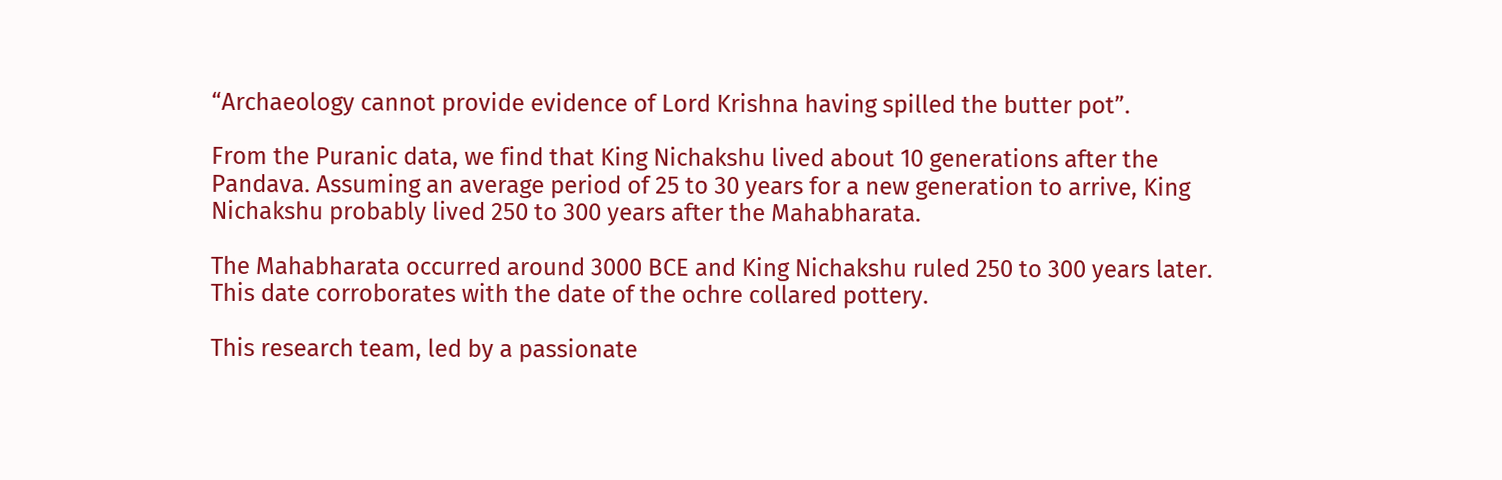“Archaeology cannot provide evidence of Lord Krishna having spilled the butter pot”.

From the Puranic data, we find that King Nichakshu lived about 10 generations after the Pandava. Assuming an average period of 25 to 30 years for a new generation to arrive, King Nichakshu probably lived 250 to 300 years after the Mahabharata.

The Mahabharata occurred around 3000 BCE and King Nichakshu ruled 250 to 300 years later. This date corroborates with the date of the ochre collared pottery.

This research team, led by a passionate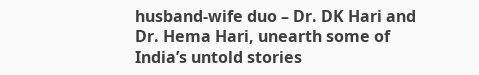husband-wife duo – Dr. DK Hari and Dr. Hema Hari, unearth some of India’s untold stories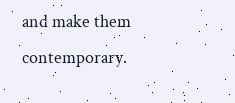and make them contemporary.